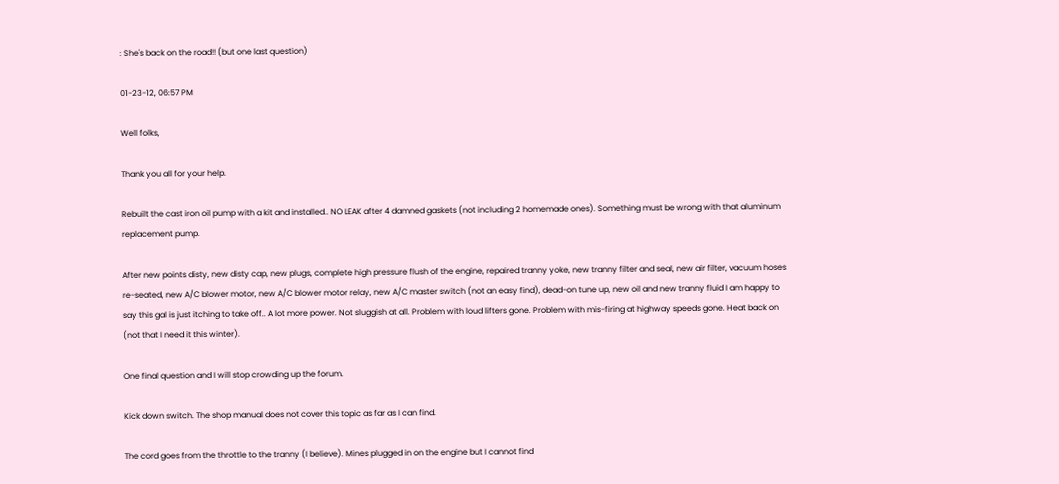: She's back on the road!! (but one last question)

01-23-12, 06:57 PM

Well folks,

Thank you all for your help.

Rebuilt the cast iron oil pump with a kit and installed.. NO LEAK after 4 damned gaskets (not including 2 homemade ones). Something must be wrong with that aluminum replacement pump.

After new points disty, new disty cap, new plugs, complete high pressure flush of the engine, repaired tranny yoke, new tranny filter and seal, new air filter, vacuum hoses re-seated, new A/C blower motor, new A/C blower motor relay, new A/C master switch (not an easy find), dead-on tune up, new oil and new tranny fluid I am happy to say this gal is just itching to take off.. A lot more power. Not sluggish at all. Problem with loud lifters gone. Problem with mis-firing at highway speeds gone. Heat back on (not that I need it this winter).

One final question and I will stop crowding up the forum.

Kick down switch. The shop manual does not cover this topic as far as I can find.

The cord goes from the throttle to the tranny (I believe). Mines plugged in on the engine but I cannot find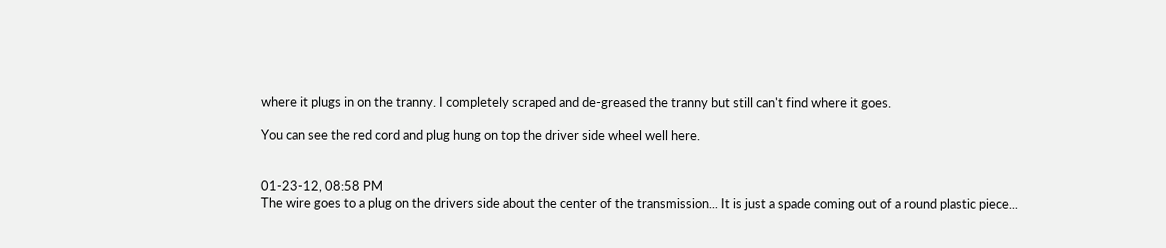where it plugs in on the tranny. I completely scraped and de-greased the tranny but still can't find where it goes.

You can see the red cord and plug hung on top the driver side wheel well here.


01-23-12, 08:58 PM
The wire goes to a plug on the drivers side about the center of the transmission... It is just a spade coming out of a round plastic piece...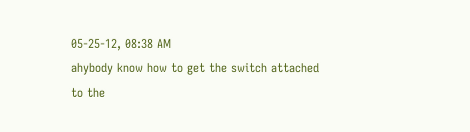05-25-12, 08:38 AM
ahybody know how to get the switch attached to the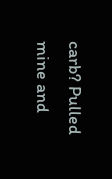carb? Pulled mine and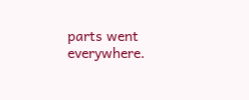parts went everywhere.